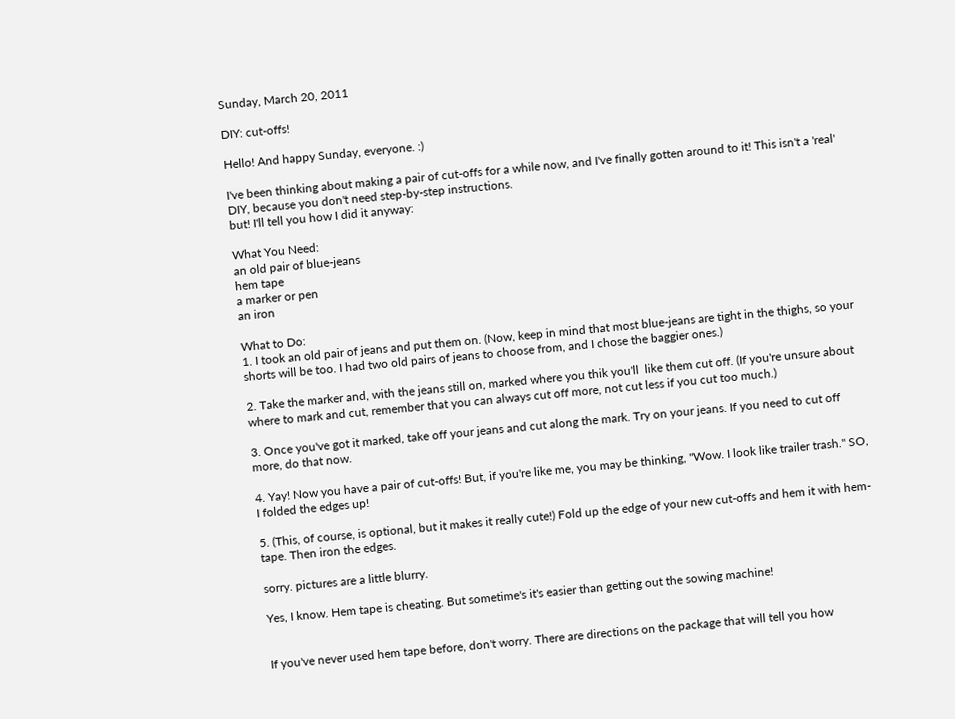Sunday, March 20, 2011

DIY: cut-offs!

Hello! And happy Sunday, everyone. :)

I've been thinking about making a pair of cut-offs for a while now, and I've finally gotten around to it! This isn't a 'real' DIY, because you don't need step-by-step instructions.
but! I'll tell you how I did it anyway:

What You Need:
an old pair of blue-jeans
hem tape
a marker or pen
an iron

What to Do:
1. I took an old pair of jeans and put them on. (Now, keep in mind that most blue-jeans are tight in the thighs, so your shorts will be too. I had two old pairs of jeans to choose from, and I chose the baggier ones.)

2. Take the marker and, with the jeans still on, marked where you thik you'll  like them cut off. (If you're unsure about where to mark and cut, remember that you can always cut off more, not cut less if you cut too much.)

3. Once you've got it marked, take off your jeans and cut along the mark. Try on your jeans. If you need to cut off more, do that now.

4. Yay! Now you have a pair of cut-offs! But, if you're like me, you may be thinking, "Wow. I look like trailer trash." SO, I folded the edges up!

5. (This, of course, is optional, but it makes it really cute!) Fold up the edge of your new cut-offs and hem it with hem-tape. Then iron the edges.

sorry. pictures are a little blurry.

Yes, I know. Hem tape is cheating. But sometime's it's easier than getting out the sowing machine!


If you've never used hem tape before, don't worry. There are directions on the package that will tell you how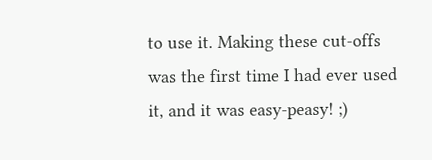to use it. Making these cut-offs was the first time I had ever used it, and it was easy-peasy! ;)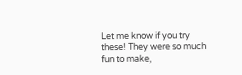Let me know if you try these! They were so much fun to make,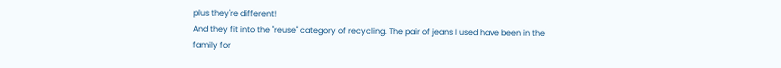plus they're different!
And they fit into the "reuse" category of recycling. The pair of jeans I used have been in the family for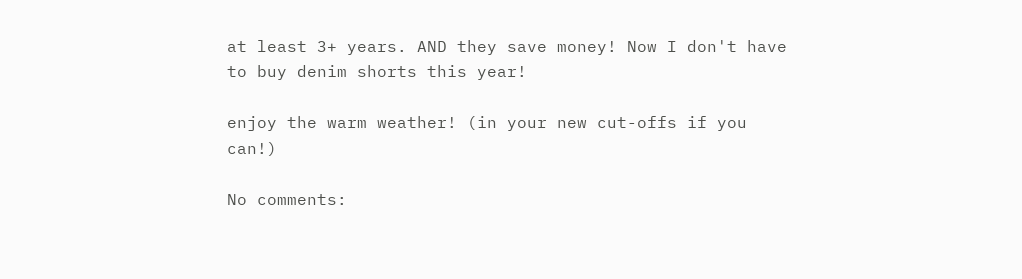at least 3+ years. AND they save money! Now I don't have to buy denim shorts this year!

enjoy the warm weather! (in your new cut-offs if you can!)

No comments: